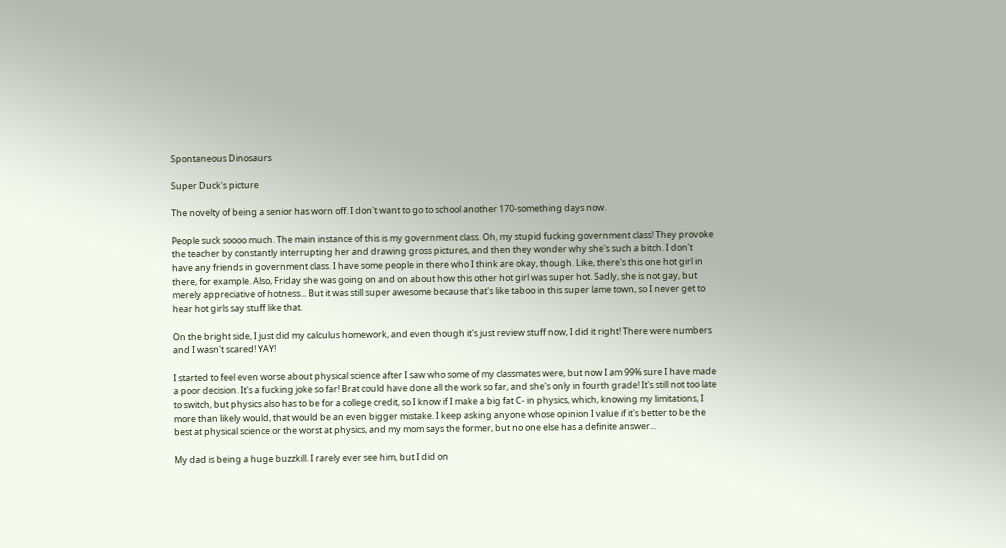Spontaneous Dinosaurs

Super Duck's picture

The novelty of being a senior has worn off. I don't want to go to school another 170-something days now.

People suck soooo much. The main instance of this is my government class. Oh, my stupid fucking government class! They provoke the teacher by constantly interrupting her and drawing gross pictures, and then they wonder why she's such a bitch. I don't have any friends in government class. I have some people in there who I think are okay, though. Like, there's this one hot girl in there, for example. Also, Friday she was going on and on about how this other hot girl was super hot. Sadly, she is not gay, but merely appreciative of hotness... But it was still super awesome because that's like taboo in this super lame town, so I never get to hear hot girls say stuff like that.

On the bright side, I just did my calculus homework, and even though it's just review stuff now, I did it right! There were numbers and I wasn't scared! YAY!

I started to feel even worse about physical science after I saw who some of my classmates were, but now I am 99% sure I have made a poor decision. It's a fucking joke so far! Brat could have done all the work so far, and she's only in fourth grade! It's still not too late to switch, but physics also has to be for a college credit, so I know if I make a big fat C- in physics, which, knowing my limitations, I more than likely would, that would be an even bigger mistake. I keep asking anyone whose opinion I value if it's better to be the best at physical science or the worst at physics, and my mom says the former, but no one else has a definite answer...

My dad is being a huge buzzkill. I rarely ever see him, but I did on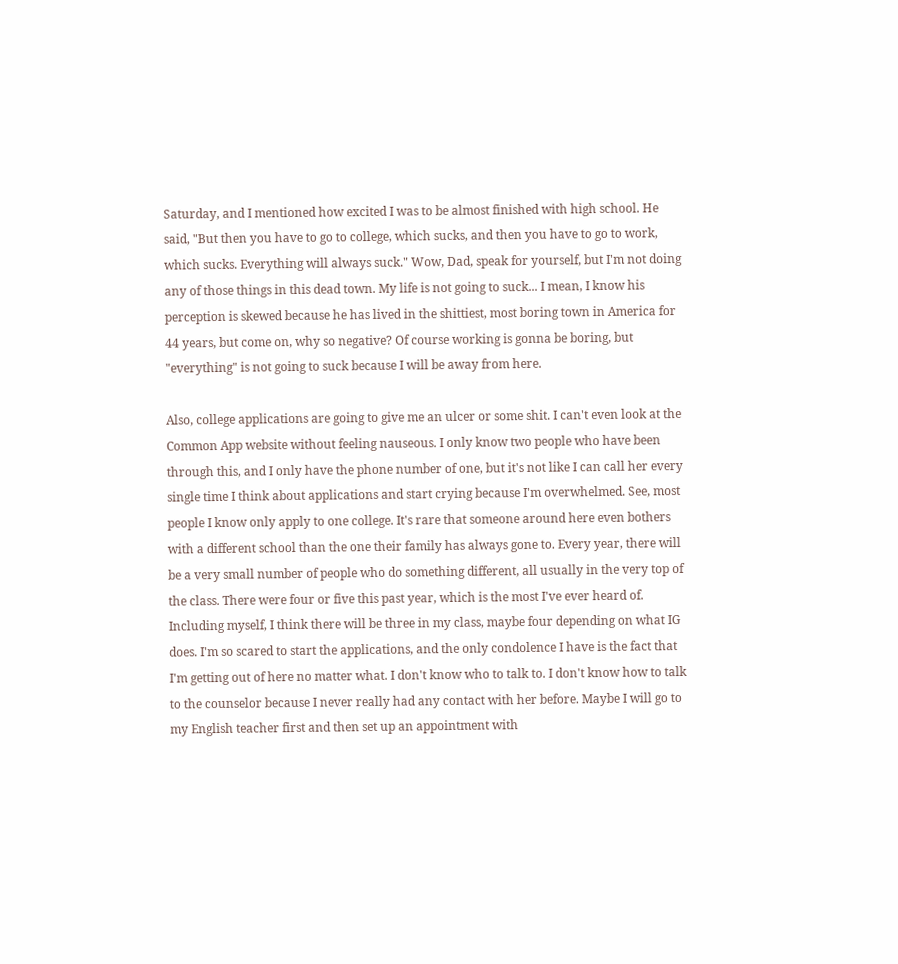Saturday, and I mentioned how excited I was to be almost finished with high school. He said, "But then you have to go to college, which sucks, and then you have to go to work, which sucks. Everything will always suck." Wow, Dad, speak for yourself, but I'm not doing any of those things in this dead town. My life is not going to suck... I mean, I know his perception is skewed because he has lived in the shittiest, most boring town in America for 44 years, but come on, why so negative? Of course working is gonna be boring, but "everything" is not going to suck because I will be away from here.

Also, college applications are going to give me an ulcer or some shit. I can't even look at the Common App website without feeling nauseous. I only know two people who have been through this, and I only have the phone number of one, but it's not like I can call her every single time I think about applications and start crying because I'm overwhelmed. See, most people I know only apply to one college. It's rare that someone around here even bothers with a different school than the one their family has always gone to. Every year, there will be a very small number of people who do something different, all usually in the very top of the class. There were four or five this past year, which is the most I've ever heard of. Including myself, I think there will be three in my class, maybe four depending on what IG does. I'm so scared to start the applications, and the only condolence I have is the fact that I'm getting out of here no matter what. I don't know who to talk to. I don't know how to talk to the counselor because I never really had any contact with her before. Maybe I will go to my English teacher first and then set up an appointment with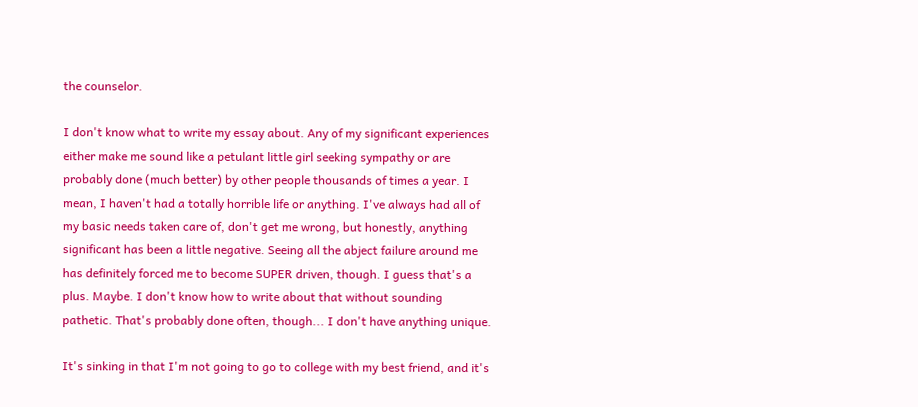the counselor.

I don't know what to write my essay about. Any of my significant experiences either make me sound like a petulant little girl seeking sympathy or are probably done (much better) by other people thousands of times a year. I mean, I haven't had a totally horrible life or anything. I've always had all of my basic needs taken care of, don't get me wrong, but honestly, anything significant has been a little negative. Seeing all the abject failure around me has definitely forced me to become SUPER driven, though. I guess that's a plus. Maybe. I don't know how to write about that without sounding pathetic. That's probably done often, though... I don't have anything unique.

It's sinking in that I'm not going to go to college with my best friend, and it's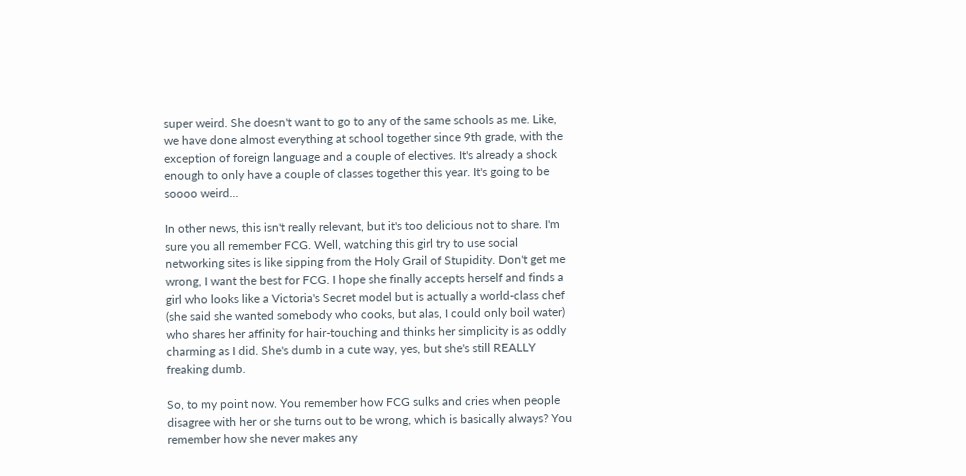super weird. She doesn't want to go to any of the same schools as me. Like, we have done almost everything at school together since 9th grade, with the exception of foreign language and a couple of electives. It's already a shock enough to only have a couple of classes together this year. It's going to be soooo weird...

In other news, this isn't really relevant, but it's too delicious not to share. I'm sure you all remember FCG. Well, watching this girl try to use social networking sites is like sipping from the Holy Grail of Stupidity. Don't get me wrong, I want the best for FCG. I hope she finally accepts herself and finds a girl who looks like a Victoria's Secret model but is actually a world-class chef (she said she wanted somebody who cooks, but alas, I could only boil water) who shares her affinity for hair-touching and thinks her simplicity is as oddly charming as I did. She's dumb in a cute way, yes, but she's still REALLY freaking dumb.

So, to my point now. You remember how FCG sulks and cries when people disagree with her or she turns out to be wrong, which is basically always? You remember how she never makes any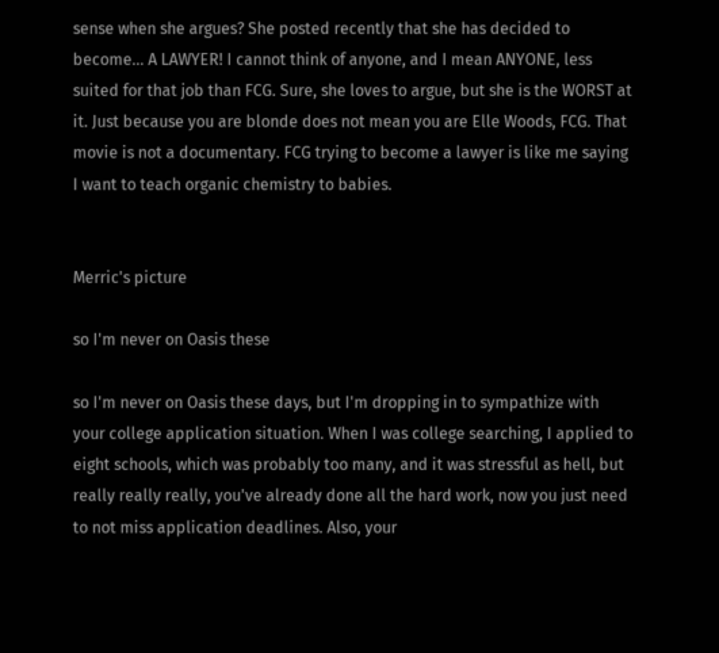sense when she argues? She posted recently that she has decided to become... A LAWYER! I cannot think of anyone, and I mean ANYONE, less suited for that job than FCG. Sure, she loves to argue, but she is the WORST at it. Just because you are blonde does not mean you are Elle Woods, FCG. That movie is not a documentary. FCG trying to become a lawyer is like me saying I want to teach organic chemistry to babies.


Merric's picture

so I'm never on Oasis these

so I'm never on Oasis these days, but I'm dropping in to sympathize with your college application situation. When I was college searching, I applied to eight schools, which was probably too many, and it was stressful as hell, but really really really, you've already done all the hard work, now you just need to not miss application deadlines. Also, your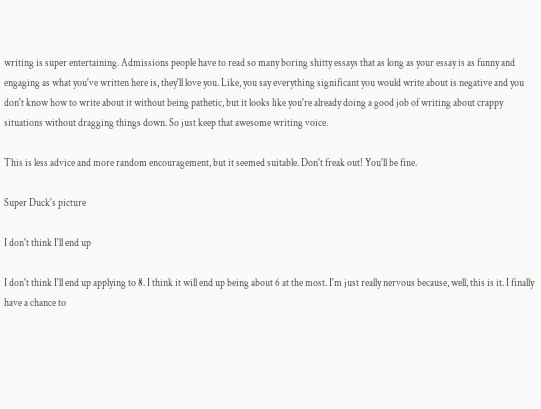writing is super entertaining. Admissions people have to read so many boring shitty essays that as long as your essay is as funny and engaging as what you've written here is, they'll love you. Like, you say everything significant you would write about is negative and you don't know how to write about it without being pathetic, but it looks like you're already doing a good job of writing about crappy situations without dragging things down. So just keep that awesome writing voice.

This is less advice and more random encouragement, but it seemed suitable. Don't freak out! You'll be fine.

Super Duck's picture

I don't think I'll end up

I don't think I'll end up applying to 8. I think it will end up being about 6 at the most. I'm just really nervous because, well, this is it. I finally have a chance to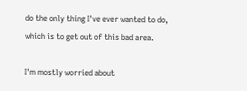do the only thing I've ever wanted to do, which is to get out of this bad area.

I'm mostly worried about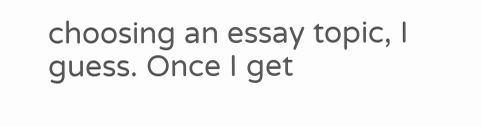choosing an essay topic, I guess. Once I get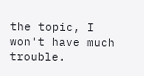the topic, I won't have much trouble.